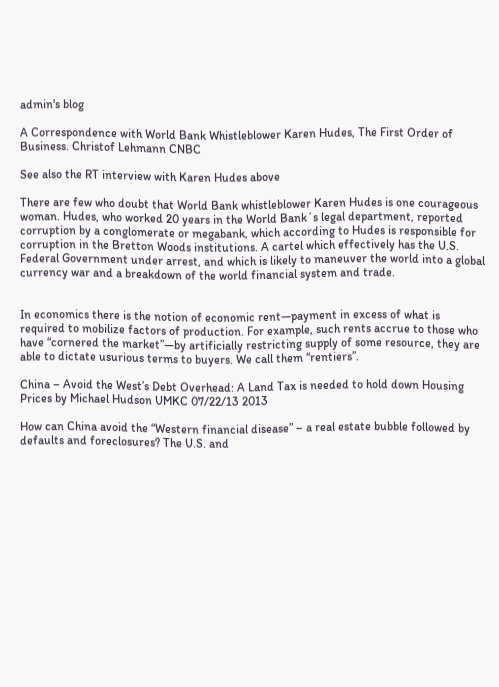admin's blog

A Correspondence with World Bank Whistleblower Karen Hudes, The First Order of Business. Christof Lehmann CNBC

See also the RT interview with Karen Hudes above

There are few who doubt that World Bank whistleblower Karen Hudes is one courageous woman. Hudes, who worked 20 years in the World Bank´s legal department, reported corruption by a conglomerate or megabank, which according to Hudes is responsible for corruption in the Bretton Woods institutions. A cartel which effectively has the U.S. Federal Government under arrest, and which is likely to maneuver the world into a global currency war and a breakdown of the world financial system and trade.


In economics there is the notion of economic rent—payment in excess of what is required to mobilize factors of production. For example, such rents accrue to those who have “cornered the market”—by artificially restricting supply of some resource, they are able to dictate usurious terms to buyers. We call them “rentiers”.

China – Avoid the West’s Debt Overhead: A Land Tax is needed to hold down Housing Prices by Michael Hudson UMKC 07/22/13 2013

How can China avoid the “Western financial disease” – a real estate bubble followed by defaults and foreclosures? The U.S. and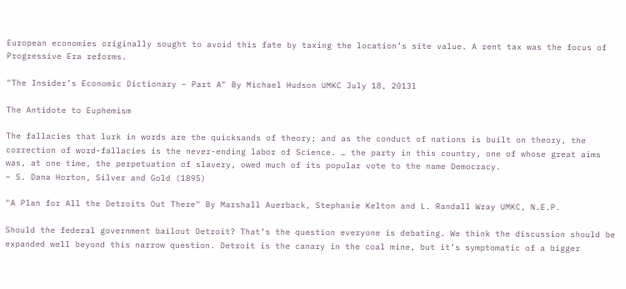European economies originally sought to avoid this fate by taxing the location’s site value. A rent tax was the focus of Progressive Era reforms.

"The Insider’s Economic Dictionary – Part A" By Michael Hudson UMKC July 18, 2013l

The Antidote to Euphemism

The fallacies that lurk in words are the quicksands of theory; and as the conduct of nations is built on theory, the correction of word-fallacies is the never-ending labor of Science. … the party in this country, one of whose great aims was, at one time, the perpetuation of slavery, owed much of its popular vote to the name Democracy.
– S. Dana Horton, Silver and Gold (1895)

"A Plan for All the Detroits Out There" By Marshall Auerback, Stephanie Kelton and L. Randall Wray UMKC, N.E.P.

Should the federal government bailout Detroit? That’s the question everyone is debating. We think the discussion should be expanded well beyond this narrow question. Detroit is the canary in the coal mine, but it’s symptomatic of a bigger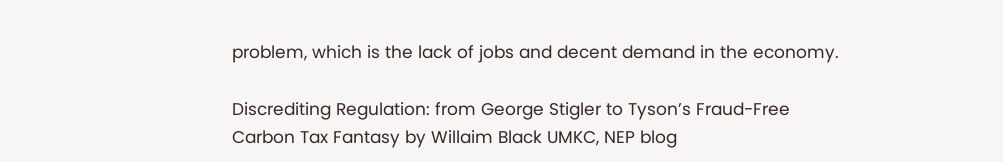problem, which is the lack of jobs and decent demand in the economy.

Discrediting Regulation: from George Stigler to Tyson’s Fraud-Free Carbon Tax Fantasy by Willaim Black UMKC, NEP blog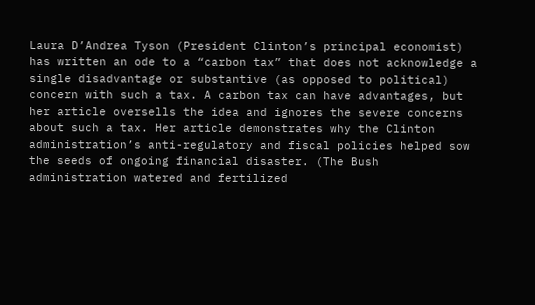Laura D’Andrea Tyson (President Clinton’s principal economist) has written an ode to a “carbon tax” that does not acknowledge a single disadvantage or substantive (as opposed to political) concern with such a tax. A carbon tax can have advantages, but her article oversells the idea and ignores the severe concerns about such a tax. Her article demonstrates why the Clinton administration’s anti-regulatory and fiscal policies helped sow the seeds of ongoing financial disaster. (The Bush administration watered and fertilized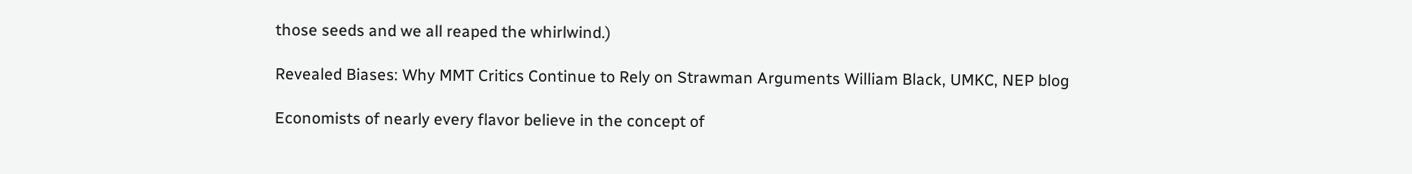those seeds and we all reaped the whirlwind.)

Revealed Biases: Why MMT Critics Continue to Rely on Strawman Arguments William Black, UMKC, NEP blog

Economists of nearly every flavor believe in the concept of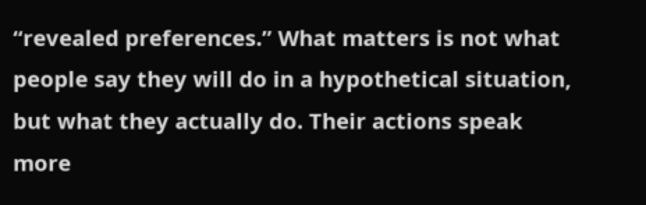“revealed preferences.” What matters is not what people say they will do in a hypothetical situation, but what they actually do. Their actions speak more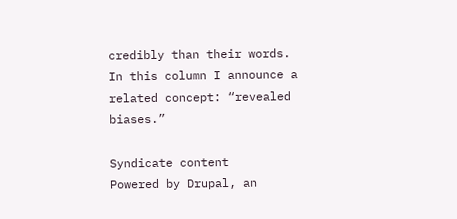credibly than their words. In this column I announce a related concept: “revealed biases.”

Syndicate content
Powered by Drupal, an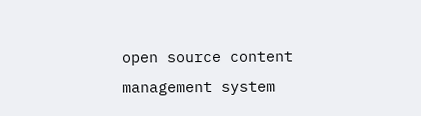open source content management system